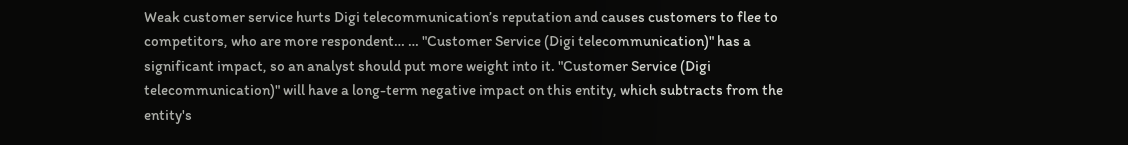Weak customer service hurts Digi telecommunication’s reputation and causes customers to flee to competitors, who are more respondent… … "Customer Service (Digi telecommunication)" has a significant impact, so an analyst should put more weight into it. "Customer Service (Digi telecommunication)" will have a long-term negative impact on this entity, which subtracts from the entity's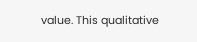value. This qualitative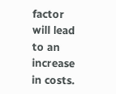factor will lead to an increase in costs.